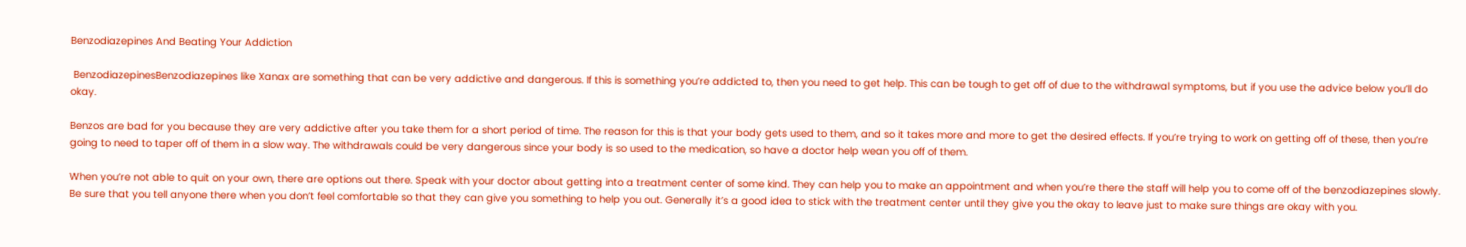Benzodiazepines And Beating Your Addiction

 BenzodiazepinesBenzodiazepines like Xanax are something that can be very addictive and dangerous. If this is something you’re addicted to, then you need to get help. This can be tough to get off of due to the withdrawal symptoms, but if you use the advice below you’ll do okay.

Benzos are bad for you because they are very addictive after you take them for a short period of time. The reason for this is that your body gets used to them, and so it takes more and more to get the desired effects. If you’re trying to work on getting off of these, then you’re going to need to taper off of them in a slow way. The withdrawals could be very dangerous since your body is so used to the medication, so have a doctor help wean you off of them.

When you’re not able to quit on your own, there are options out there. Speak with your doctor about getting into a treatment center of some kind. They can help you to make an appointment and when you’re there the staff will help you to come off of the benzodiazepines slowly. Be sure that you tell anyone there when you don’t feel comfortable so that they can give you something to help you out. Generally it’s a good idea to stick with the treatment center until they give you the okay to leave just to make sure things are okay with you.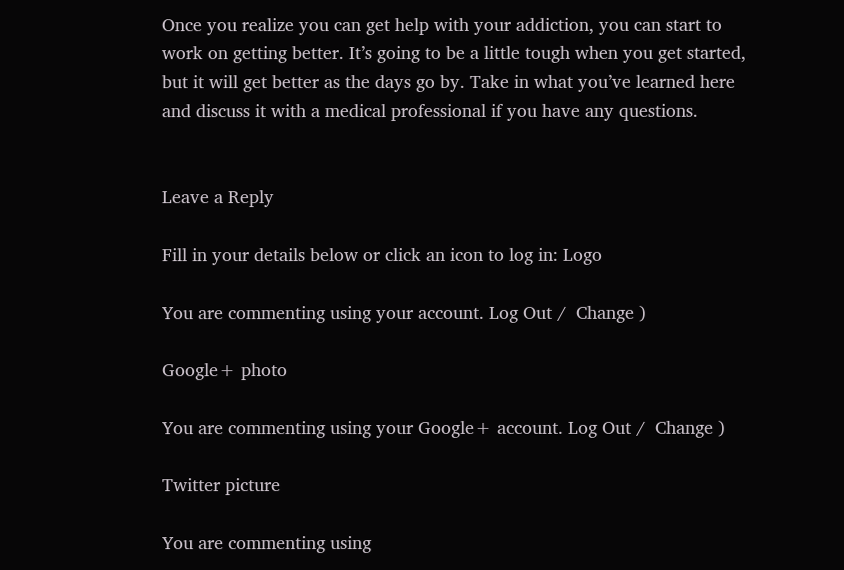Once you realize you can get help with your addiction, you can start to work on getting better. It’s going to be a little tough when you get started, but it will get better as the days go by. Take in what you’ve learned here and discuss it with a medical professional if you have any questions.


Leave a Reply

Fill in your details below or click an icon to log in: Logo

You are commenting using your account. Log Out /  Change )

Google+ photo

You are commenting using your Google+ account. Log Out /  Change )

Twitter picture

You are commenting using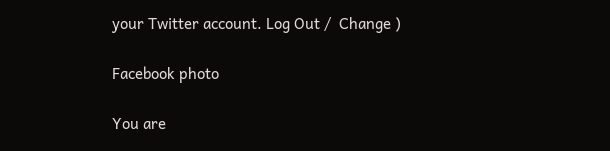your Twitter account. Log Out /  Change )

Facebook photo

You are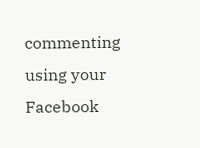commenting using your Facebook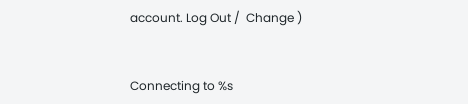account. Log Out /  Change )


Connecting to %s